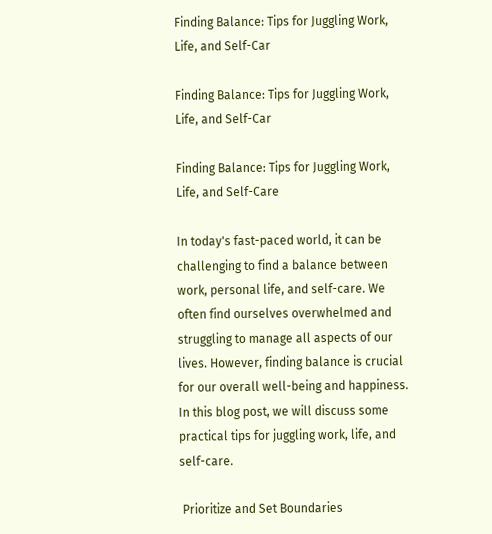Finding Balance: Tips for Juggling Work, Life, and Self-Car

Finding Balance: Tips for Juggling Work, Life, and Self-Car

Finding Balance: Tips for Juggling Work, Life, and Self-Care

In today's fast-paced world, it can be challenging to find a balance between work, personal life, and self-care. We often find ourselves overwhelmed and struggling to manage all aspects of our lives. However, finding balance is crucial for our overall well-being and happiness. In this blog post, we will discuss some practical tips for juggling work, life, and self-care.

 Prioritize and Set Boundaries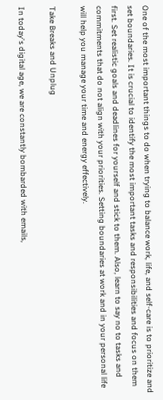One of the most important things to do when trying to balance work, life, and self-care is to prioritize and set boundaries. It is crucial to identify the most important tasks and responsibilities and focus on them first. Set realistic goals and deadlines for yourself and stick to them. Also, learn to say no to tasks and commitments that do not align with your priorities. Setting boundaries at work and in your personal life will help you manage your time and energy effectively.

Take Breaks and Unplug

In today's digital age, we are constantly bombarded with emails,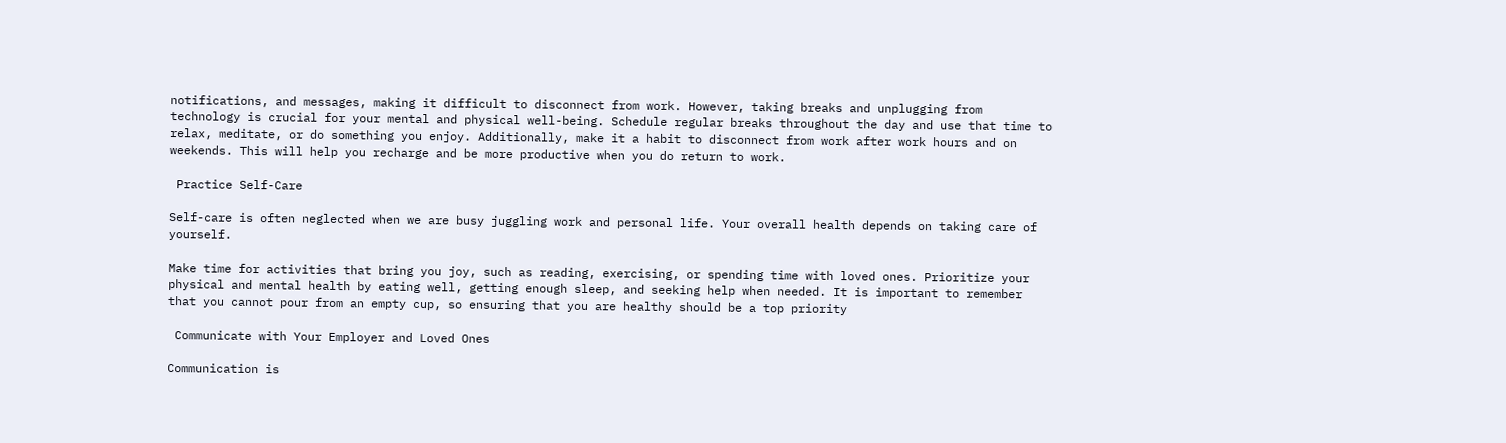notifications, and messages, making it difficult to disconnect from work. However, taking breaks and unplugging from technology is crucial for your mental and physical well-being. Schedule regular breaks throughout the day and use that time to relax, meditate, or do something you enjoy. Additionally, make it a habit to disconnect from work after work hours and on weekends. This will help you recharge and be more productive when you do return to work.

 Practice Self-Care

Self-care is often neglected when we are busy juggling work and personal life. Your overall health depends on taking care of yourself.

Make time for activities that bring you joy, such as reading, exercising, or spending time with loved ones. Prioritize your physical and mental health by eating well, getting enough sleep, and seeking help when needed. It is important to remember that you cannot pour from an empty cup, so ensuring that you are healthy should be a top priority

 Communicate with Your Employer and Loved Ones

Communication is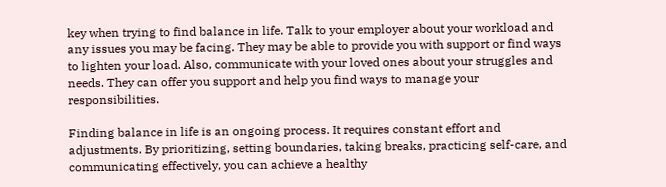key when trying to find balance in life. Talk to your employer about your workload and any issues you may be facing. They may be able to provide you with support or find ways to lighten your load. Also, communicate with your loved ones about your struggles and needs. They can offer you support and help you find ways to manage your responsibilities.

Finding balance in life is an ongoing process. It requires constant effort and adjustments. By prioritizing, setting boundaries, taking breaks, practicing self-care, and communicating effectively, you can achieve a healthy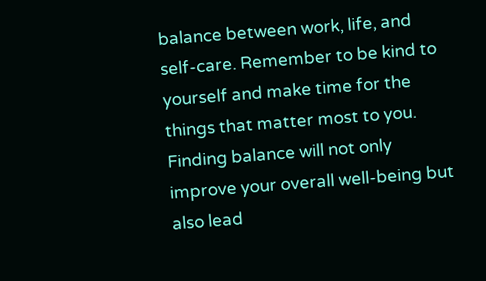balance between work, life, and self-care. Remember to be kind to yourself and make time for the things that matter most to you. Finding balance will not only improve your overall well-being but also lead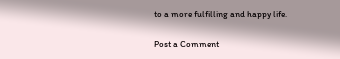to a more fulfilling and happy life.


Post a Comment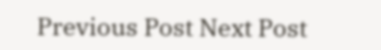Previous Post Next Post